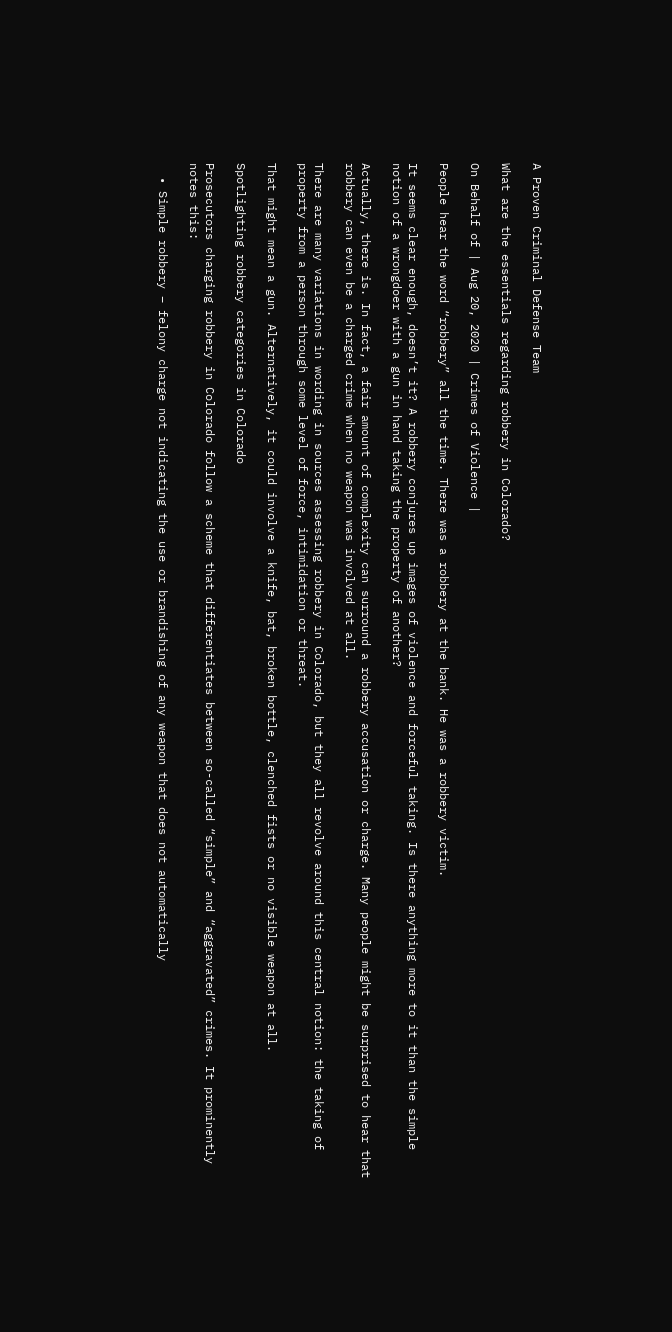A Proven Criminal Defense Team

What are the essentials regarding robbery in Colorado?

On Behalf of | Aug 20, 2020 | Crimes of Violence |

People hear the word “robbery” all the time. There was a robbery at the bank. He was a robbery victim.

It seems clear enough, doesn’t it? A robbery conjures up images of violence and forceful taking. Is there anything more to it than the simple notion of a wrongdoer with a gun in hand taking the property of another?

Actually, there is. In fact, a fair amount of complexity can surround a robbery accusation or charge. Many people might be surprised to hear that robbery can even be a charged crime when no weapon was involved at all.

There are many variations in wording in sources assessing robbery in Colorado, but they all revolve around this central notion: the taking of property from a person through some level of force, intimidation or threat.

That might mean a gun. Alternatively, it could involve a knife, bat, broken bottle, clenched fists or no visible weapon at all.

Spotlighting robbery categories in Colorado

Prosecutors charging robbery in Colorado follow a scheme that differentiates between so-called “simple” and “aggravated” crimes. It prominently notes this:

  • Simple robbery – felony charge not indicating the use or brandishing of any weapon that does not automatically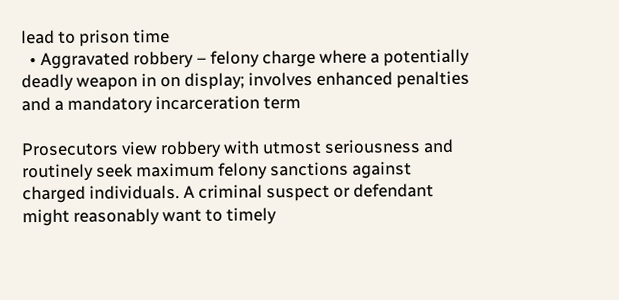lead to prison time
  • Aggravated robbery – felony charge where a potentially deadly weapon in on display; involves enhanced penalties and a mandatory incarceration term

Prosecutors view robbery with utmost seriousness and routinely seek maximum felony sanctions against charged individuals. A criminal suspect or defendant might reasonably want to timely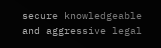secure knowledgeable and aggressive legal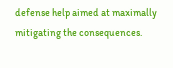defense help aimed at maximally mitigating the consequences.